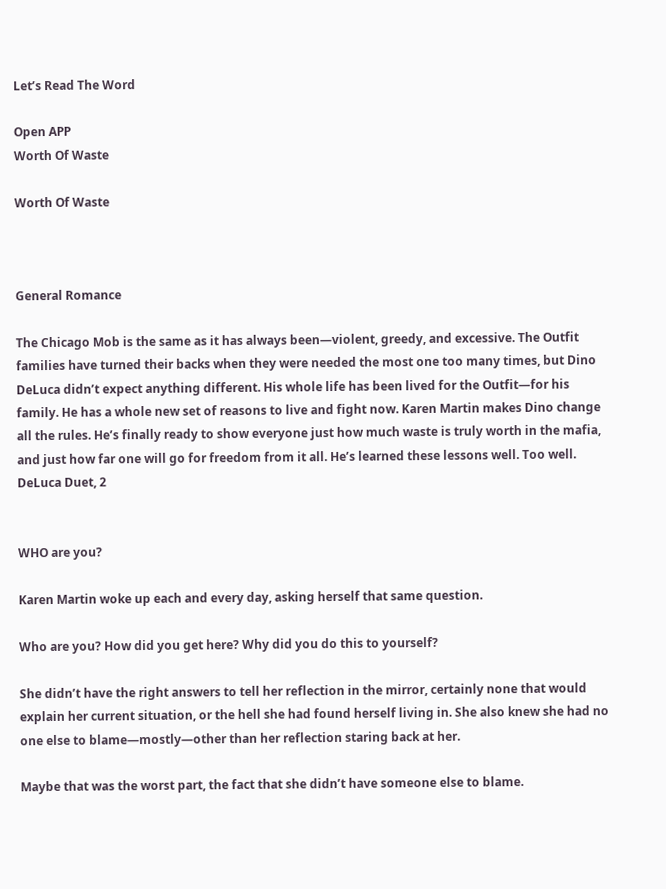Let’s Read The Word

Open APP
Worth Of Waste

Worth Of Waste



General Romance

The Chicago Mob is the same as it has always been—violent, greedy, and excessive. The Outfit families have turned their backs when they were needed the most one too many times, but Dino DeLuca didn’t expect anything different. His whole life has been lived for the Outfit—for his family. He has a whole new set of reasons to live and fight now. Karen Martin makes Dino change all the rules. He’s finally ready to show everyone just how much waste is truly worth in the mafia, and just how far one will go for freedom from it all. He’s learned these lessons well. Too well. DeLuca Duet, 2


WHO are you?

Karen Martin woke up each and every day, asking herself that same question.

Who are you? How did you get here? Why did you do this to yourself?

She didn’t have the right answers to tell her reflection in the mirror, certainly none that would explain her current situation, or the hell she had found herself living in. She also knew she had no one else to blame—mostly—other than her reflection staring back at her.

Maybe that was the worst part, the fact that she didn’t have someone else to blame.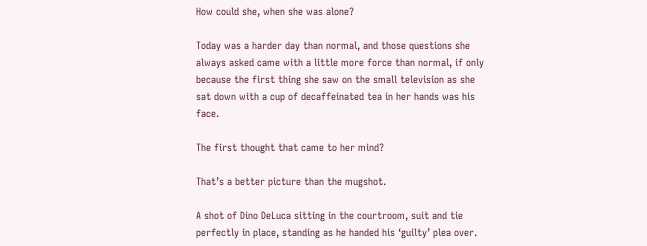How could she, when she was alone?

Today was a harder day than normal, and those questions she always asked came with a little more force than normal, if only because the first thing she saw on the small television as she sat down with a cup of decaffeinated tea in her hands was his face.

The first thought that came to her mind?

That’s a better picture than the mugshot.

A shot of Dino DeLuca sitting in the courtroom, suit and tie perfectly in place, standing as he handed his ‘guilty’ plea over.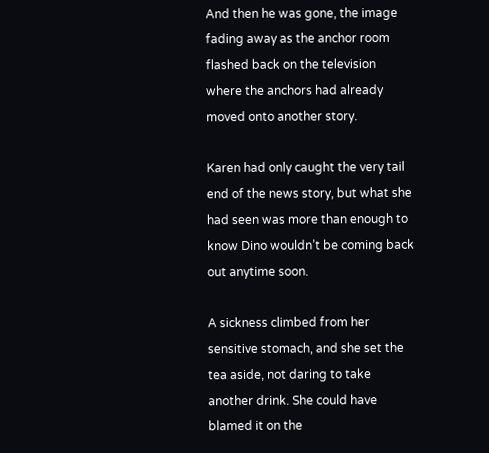And then he was gone, the image fading away as the anchor room flashed back on the television where the anchors had already moved onto another story.

Karen had only caught the very tail end of the news story, but what she had seen was more than enough to know Dino wouldn’t be coming back out anytime soon.

A sickness climbed from her sensitive stomach, and she set the tea aside, not daring to take another drink. She could have blamed it on the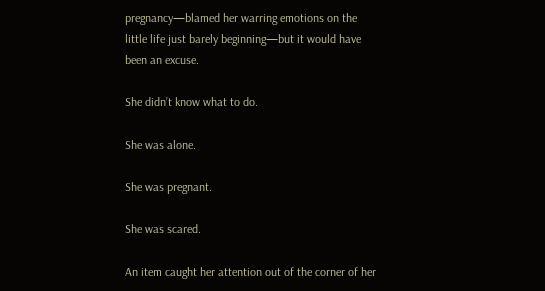pregnancy—blamed her warring emotions on the little life just barely beginning—but it would have been an excuse.

She didn’t know what to do.

She was alone.

She was pregnant.

She was scared.

An item caught her attention out of the corner of her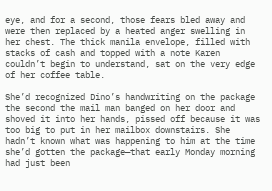eye, and for a second, those fears bled away and were then replaced by a heated anger swelling in her chest. The thick manila envelope, filled with stacks of cash and topped with a note Karen couldn’t begin to understand, sat on the very edge of her coffee table.

She’d recognized Dino’s handwriting on the package the second the mail man banged on her door and shoved it into her hands, pissed off because it was too big to put in her mailbox downstairs. She hadn’t known what was happening to him at the time she’d gotten the package—that early Monday morning had just been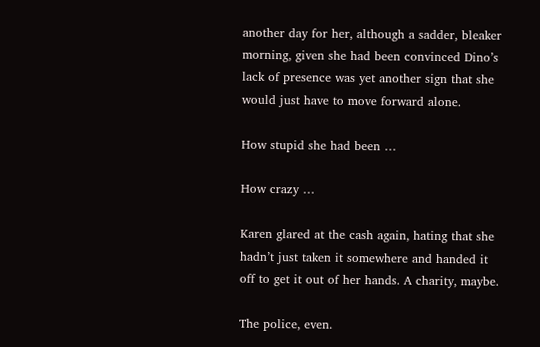another day for her, although a sadder, bleaker morning, given she had been convinced Dino’s lack of presence was yet another sign that she would just have to move forward alone.

How stupid she had been …

How crazy …

Karen glared at the cash again, hating that she hadn’t just taken it somewhere and handed it off to get it out of her hands. A charity, maybe.

The police, even.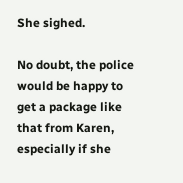She sighed.

No doubt, the police would be happy to get a package like that from Karen, especially if she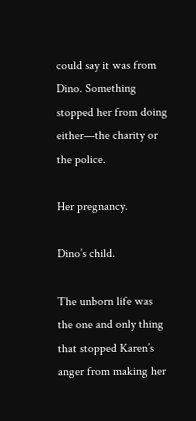could say it was from Dino. Something stopped her from doing either—the charity or the police.

Her pregnancy.

Dino’s child.

The unborn life was the one and only thing that stopped Karen’s anger from making her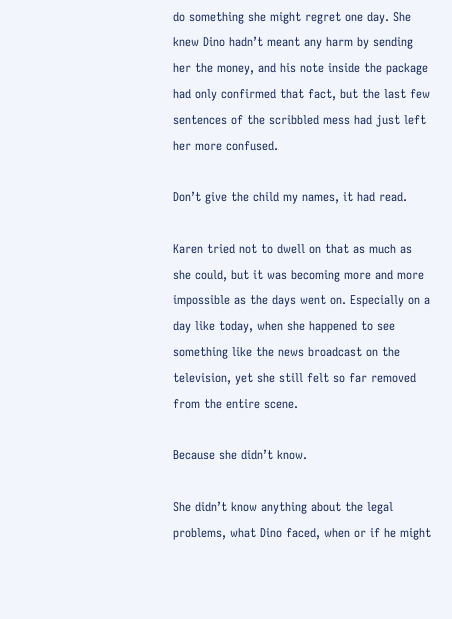do something she might regret one day. She knew Dino hadn’t meant any harm by sending her the money, and his note inside the package had only confirmed that fact, but the last few sentences of the scribbled mess had just left her more confused.

Don’t give the child my names, it had read.

Karen tried not to dwell on that as much as she could, but it was becoming more and more impossible as the days went on. Especially on a day like today, when she happened to see something like the news broadcast on the television, yet she still felt so far removed from the entire scene.

Because she didn’t know.

She didn’t know anything about the legal problems, what Dino faced, when or if he might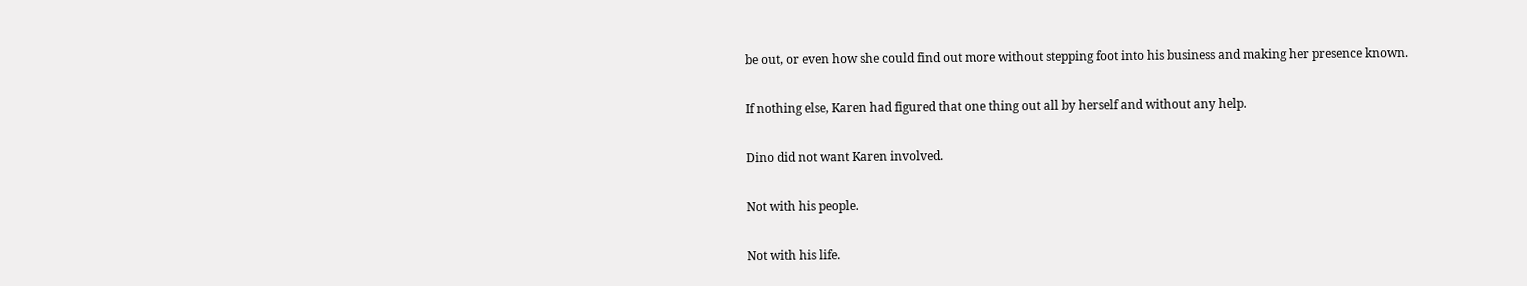be out, or even how she could find out more without stepping foot into his business and making her presence known.

If nothing else, Karen had figured that one thing out all by herself and without any help.

Dino did not want Karen involved.

Not with his people.

Not with his life.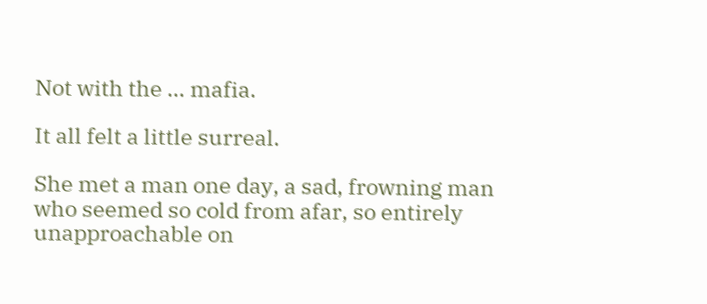Not with the … mafia.

It all felt a little surreal.

She met a man one day, a sad, frowning man who seemed so cold from afar, so entirely unapproachable on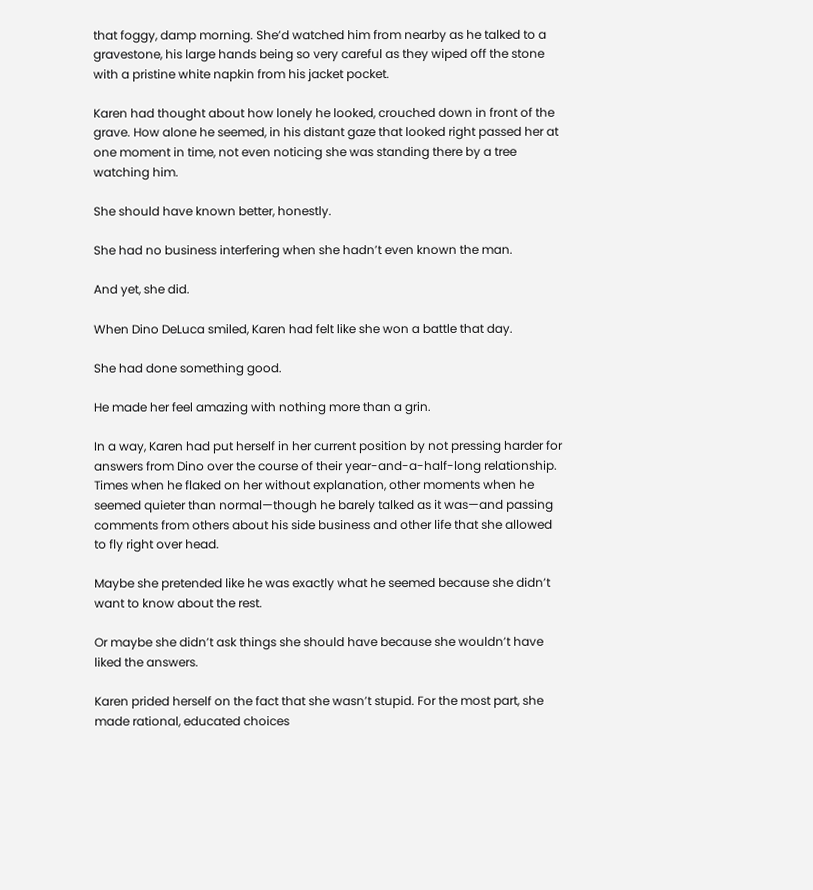that foggy, damp morning. She’d watched him from nearby as he talked to a gravestone, his large hands being so very careful as they wiped off the stone with a pristine white napkin from his jacket pocket.

Karen had thought about how lonely he looked, crouched down in front of the grave. How alone he seemed, in his distant gaze that looked right passed her at one moment in time, not even noticing she was standing there by a tree watching him.

She should have known better, honestly.

She had no business interfering when she hadn’t even known the man.

And yet, she did.

When Dino DeLuca smiled, Karen had felt like she won a battle that day.

She had done something good.

He made her feel amazing with nothing more than a grin.

In a way, Karen had put herself in her current position by not pressing harder for answers from Dino over the course of their year-and-a-half-long relationship. Times when he flaked on her without explanation, other moments when he seemed quieter than normal—though he barely talked as it was—and passing comments from others about his side business and other life that she allowed to fly right over head.

Maybe she pretended like he was exactly what he seemed because she didn’t want to know about the rest.

Or maybe she didn’t ask things she should have because she wouldn’t have liked the answers.

Karen prided herself on the fact that she wasn’t stupid. For the most part, she made rational, educated choices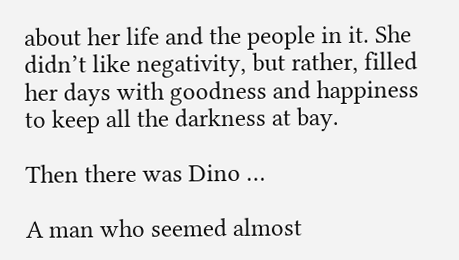about her life and the people in it. She didn’t like negativity, but rather, filled her days with goodness and happiness to keep all the darkness at bay.

Then there was Dino …

A man who seemed almost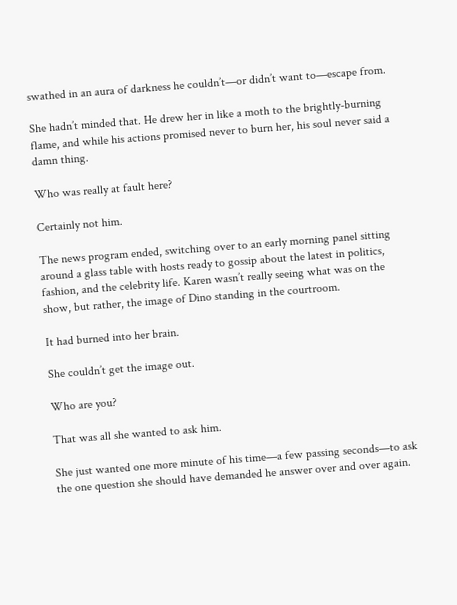swathed in an aura of darkness he couldn’t—or didn’t want to—escape from.

She hadn’t minded that. He drew her in like a moth to the brightly-burning flame, and while his actions promised never to burn her, his soul never said a damn thing.

Who was really at fault here?

Certainly not him.

The news program ended, switching over to an early morning panel sitting around a glass table with hosts ready to gossip about the latest in politics, fashion, and the celebrity life. Karen wasn’t really seeing what was on the show, but rather, the image of Dino standing in the courtroom.

It had burned into her brain.

She couldn’t get the image out.

Who are you?

That was all she wanted to ask him.

She just wanted one more minute of his time—a few passing seconds—to ask the one question she should have demanded he answer over and over again.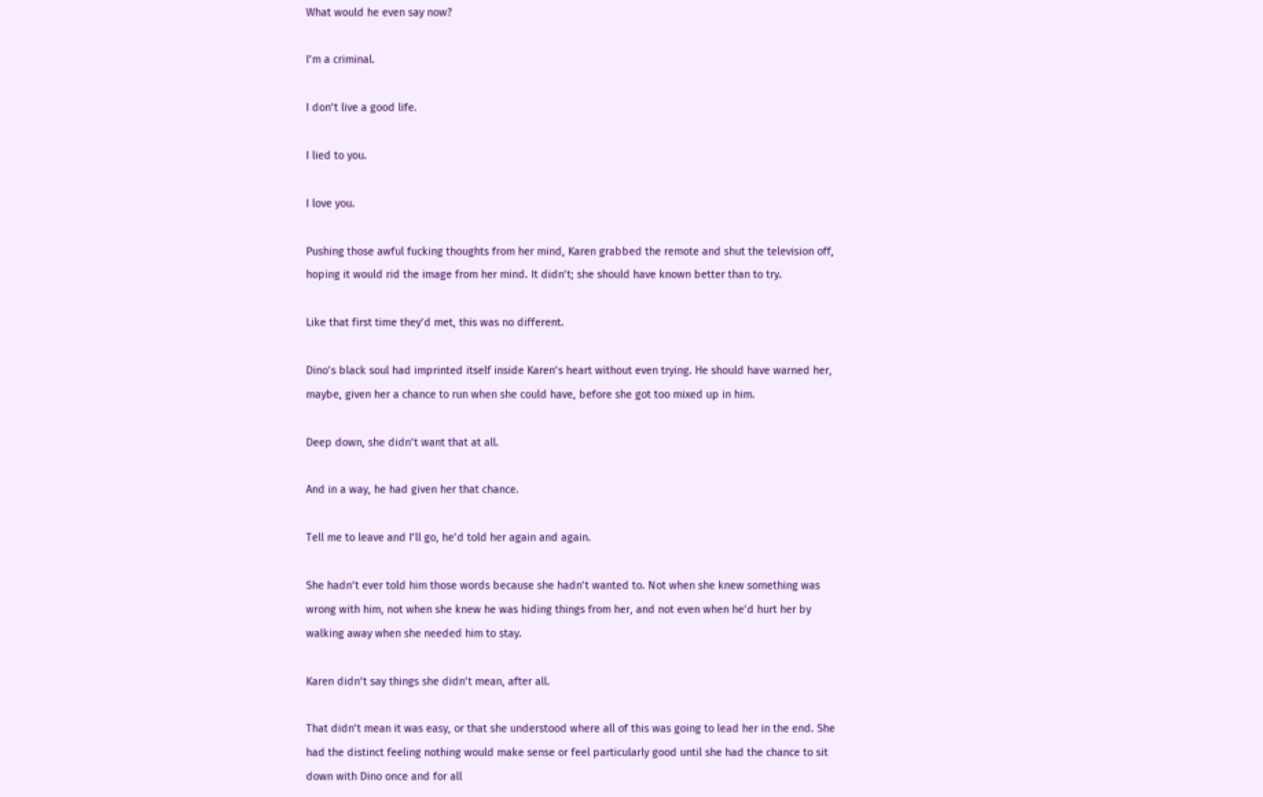What would he even say now?

I’m a criminal.

I don’t live a good life.

I lied to you.

I love you.

Pushing those awful fucking thoughts from her mind, Karen grabbed the remote and shut the television off, hoping it would rid the image from her mind. It didn’t; she should have known better than to try.

Like that first time they’d met, this was no different.

Dino’s black soul had imprinted itself inside Karen’s heart without even trying. He should have warned her, maybe, given her a chance to run when she could have, before she got too mixed up in him.

Deep down, she didn’t want that at all.

And in a way, he had given her that chance.

Tell me to leave and I’ll go, he’d told her again and again.

She hadn’t ever told him those words because she hadn’t wanted to. Not when she knew something was wrong with him, not when she knew he was hiding things from her, and not even when he’d hurt her by walking away when she needed him to stay.

Karen didn’t say things she didn’t mean, after all.

That didn’t mean it was easy, or that she understood where all of this was going to lead her in the end. She had the distinct feeling nothing would make sense or feel particularly good until she had the chance to sit down with Dino once and for all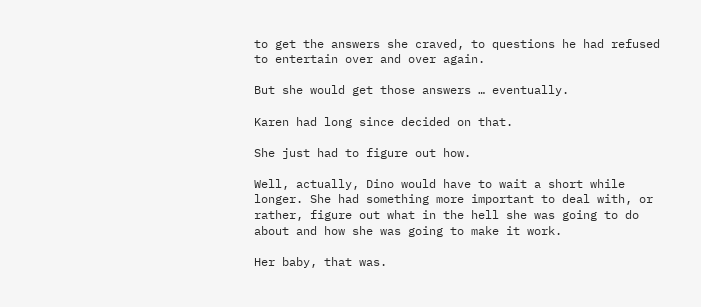to get the answers she craved, to questions he had refused to entertain over and over again.

But she would get those answers … eventually.

Karen had long since decided on that.

She just had to figure out how.

Well, actually, Dino would have to wait a short while longer. She had something more important to deal with, or rather, figure out what in the hell she was going to do about and how she was going to make it work.

Her baby, that was.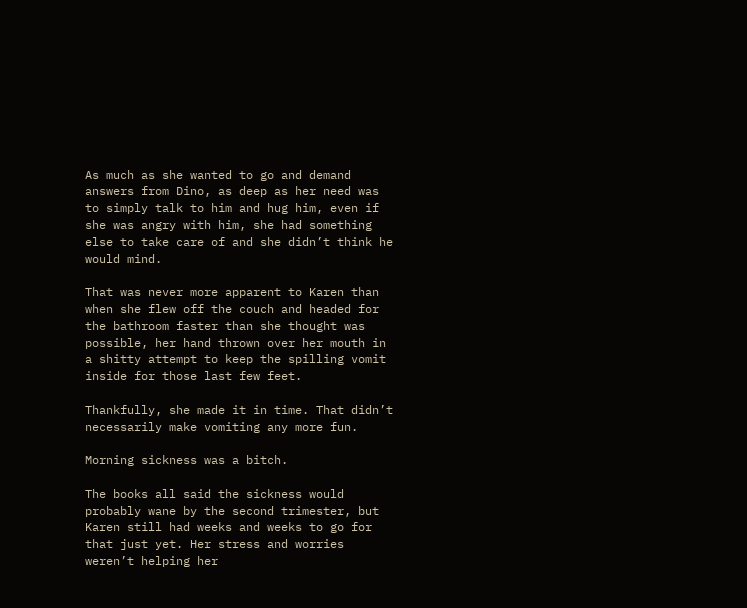As much as she wanted to go and demand answers from Dino, as deep as her need was to simply talk to him and hug him, even if she was angry with him, she had something else to take care of and she didn’t think he would mind.

That was never more apparent to Karen than when she flew off the couch and headed for the bathroom faster than she thought was possible, her hand thrown over her mouth in a shitty attempt to keep the spilling vomit inside for those last few feet.

Thankfully, she made it in time. That didn’t necessarily make vomiting any more fun.

Morning sickness was a bitch.

The books all said the sickness would probably wane by the second trimester, but Karen still had weeks and weeks to go for that just yet. Her stress and worries weren’t helping her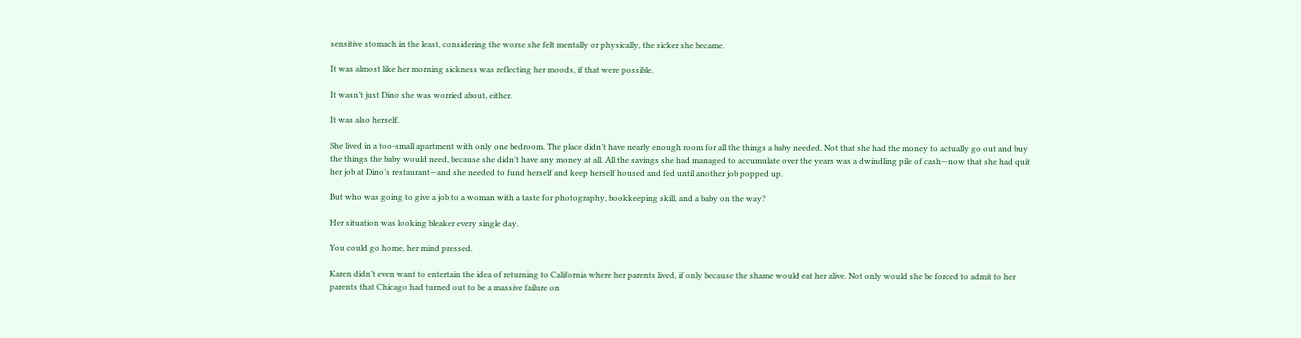sensitive stomach in the least, considering the worse she felt mentally or physically, the sicker she became.

It was almost like her morning sickness was reflecting her moods, if that were possible.

It wasn’t just Dino she was worried about, either.

It was also herself.

She lived in a too-small apartment with only one bedroom. The place didn’t have nearly enough room for all the things a baby needed. Not that she had the money to actually go out and buy the things the baby would need, because she didn’t have any money at all. All the savings she had managed to accumulate over the years was a dwindling pile of cash—now that she had quit her job at Dino’s restaurant—and she needed to fund herself and keep herself housed and fed until another job popped up.

But who was going to give a job to a woman with a taste for photography, bookkeeping skill, and a baby on the way?

Her situation was looking bleaker every single day.

You could go home, her mind pressed.

Karen didn’t even want to entertain the idea of returning to California where her parents lived, if only because the shame would eat her alive. Not only would she be forced to admit to her parents that Chicago had turned out to be a massive failure on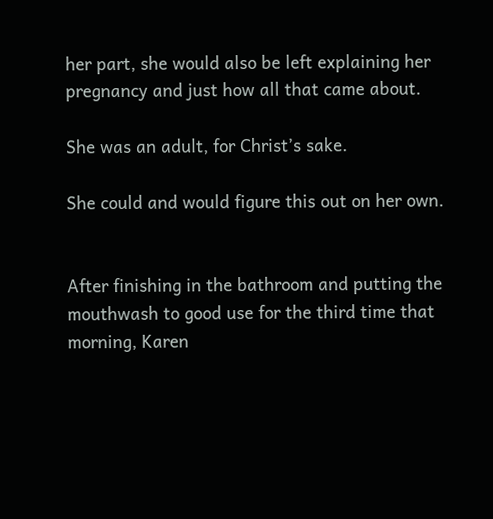her part, she would also be left explaining her pregnancy and just how all that came about.

She was an adult, for Christ’s sake.

She could and would figure this out on her own.


After finishing in the bathroom and putting the mouthwash to good use for the third time that morning, Karen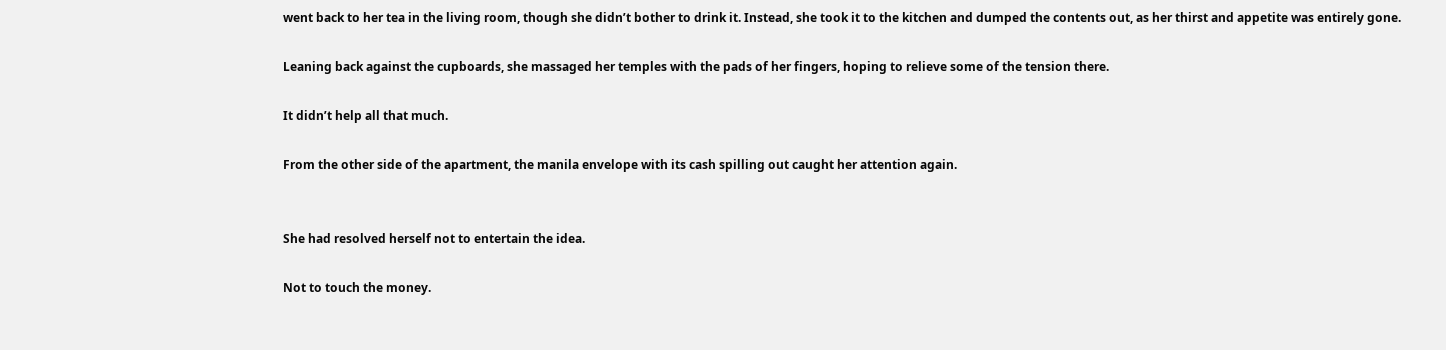went back to her tea in the living room, though she didn’t bother to drink it. Instead, she took it to the kitchen and dumped the contents out, as her thirst and appetite was entirely gone.

Leaning back against the cupboards, she massaged her temples with the pads of her fingers, hoping to relieve some of the tension there.

It didn’t help all that much.

From the other side of the apartment, the manila envelope with its cash spilling out caught her attention again.


She had resolved herself not to entertain the idea.

Not to touch the money.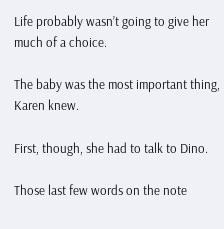Life probably wasn’t going to give her much of a choice.

The baby was the most important thing, Karen knew.

First, though, she had to talk to Dino.

Those last few words on the note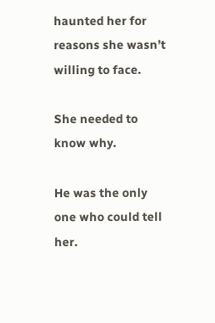haunted her for reasons she wasn’t willing to face.

She needed to know why.

He was the only one who could tell her.